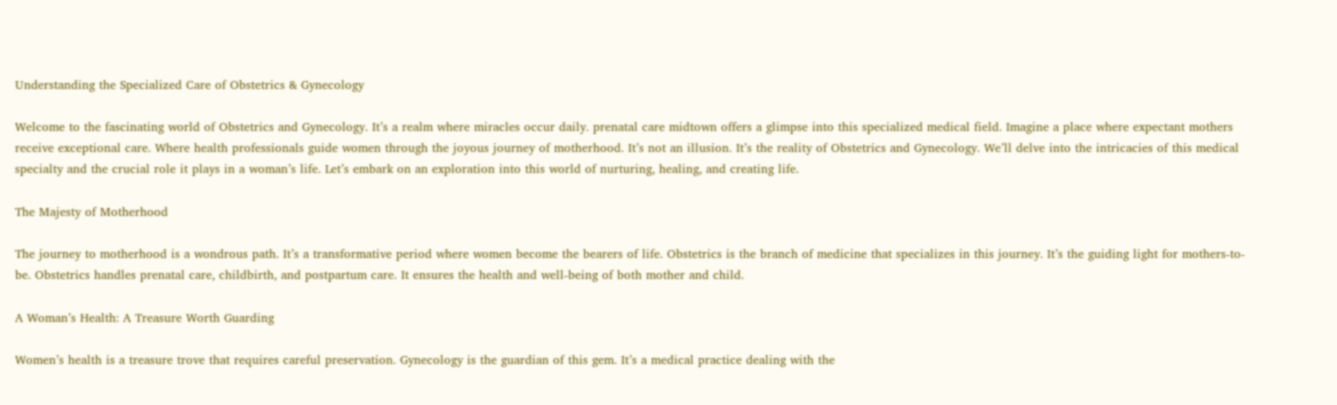Understanding the Specialized Care of Obstetrics & Gynecology

Welcome to the fascinating world of Obstetrics and Gynecology. It’s a realm where miracles occur daily. prenatal care midtown offers a glimpse into this specialized medical field. Imagine a place where expectant mothers receive exceptional care. Where health professionals guide women through the joyous journey of motherhood. It’s not an illusion. It’s the reality of Obstetrics and Gynecology. We’ll delve into the intricacies of this medical specialty and the crucial role it plays in a woman’s life. Let’s embark on an exploration into this world of nurturing, healing, and creating life.

The Majesty of Motherhood

The journey to motherhood is a wondrous path. It’s a transformative period where women become the bearers of life. Obstetrics is the branch of medicine that specializes in this journey. It’s the guiding light for mothers-to-be. Obstetrics handles prenatal care, childbirth, and postpartum care. It ensures the health and well-being of both mother and child.

A Woman’s Health: A Treasure Worth Guarding

Women’s health is a treasure trove that requires careful preservation. Gynecology is the guardian of this gem. It’s a medical practice dealing with the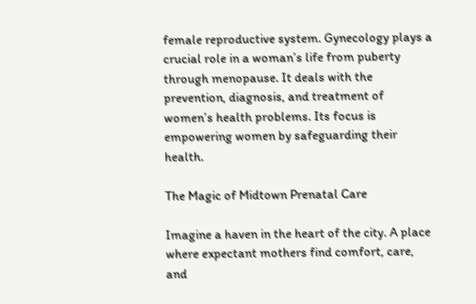female reproductive system. Gynecology plays a crucial role in a woman’s life from puberty through menopause. It deals with the prevention, diagnosis, and treatment of women’s health problems. Its focus is empowering women by safeguarding their health.

The Magic of Midtown Prenatal Care

Imagine a haven in the heart of the city. A place where expectant mothers find comfort, care, and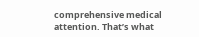comprehensive medical attention. That’s what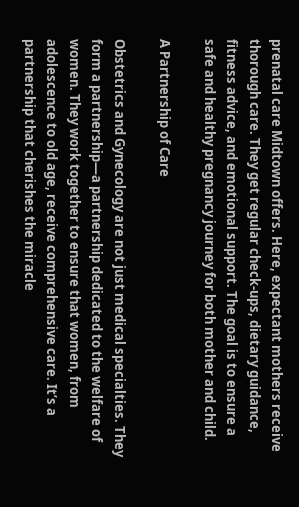prenatal care Midtown offers. Here, expectant mothers receive thorough care. They get regular check-ups, dietary guidance, fitness advice, and emotional support. The goal is to ensure a safe and healthy pregnancy journey for both mother and child.

A Partnership of Care

Obstetrics and Gynecology are not just medical specialties. They form a partnership—a partnership dedicated to the welfare of women. They work together to ensure that women, from adolescence to old age, receive comprehensive care. It’s a partnership that cherishes the miracle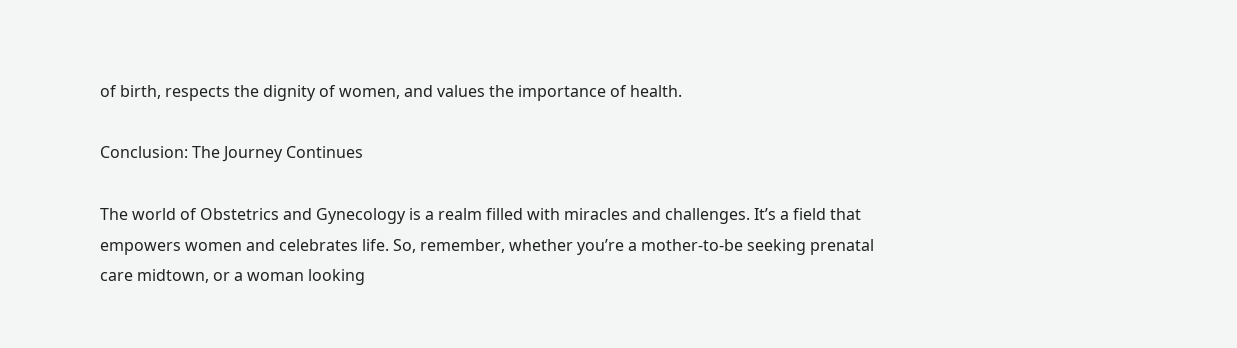of birth, respects the dignity of women, and values the importance of health.

Conclusion: The Journey Continues

The world of Obstetrics and Gynecology is a realm filled with miracles and challenges. It’s a field that empowers women and celebrates life. So, remember, whether you’re a mother-to-be seeking prenatal care midtown, or a woman looking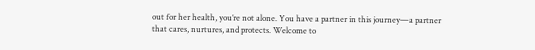out for her health, you’re not alone. You have a partner in this journey—a partner that cares, nurtures, and protects. Welcome to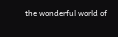the wonderful world of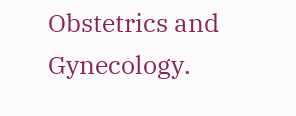Obstetrics and Gynecology.